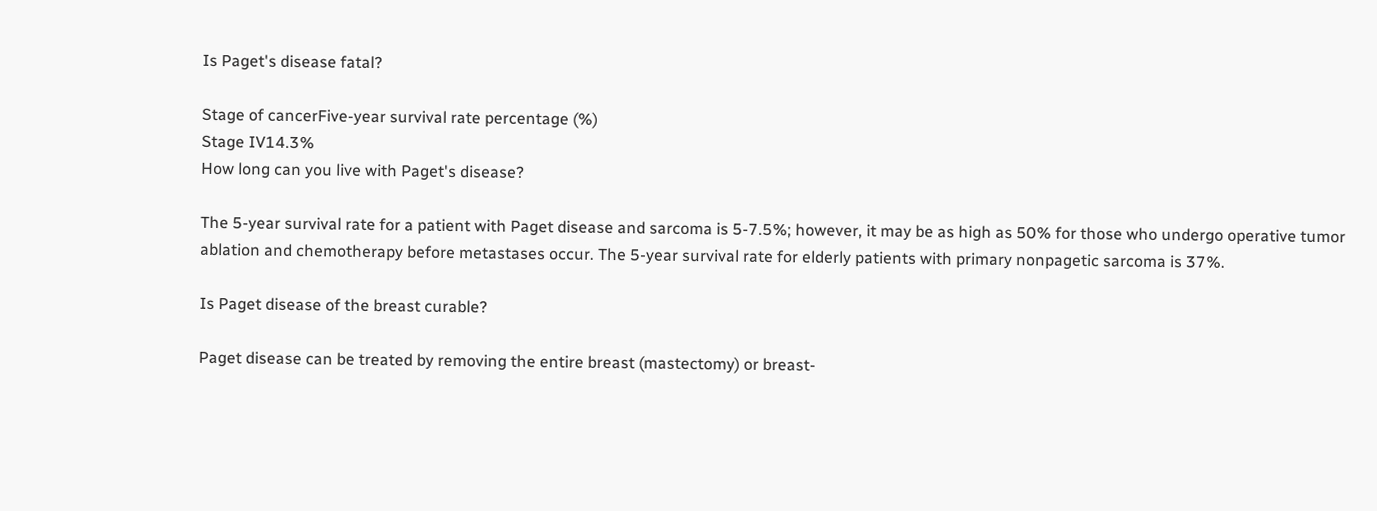Is Paget's disease fatal?

Stage of cancerFive-year survival rate percentage (%)
Stage IV14.3%
How long can you live with Paget's disease?

The 5-year survival rate for a patient with Paget disease and sarcoma is 5-7.5%; however, it may be as high as 50% for those who undergo operative tumor ablation and chemotherapy before metastases occur. The 5-year survival rate for elderly patients with primary nonpagetic sarcoma is 37%.

Is Paget disease of the breast curable?

Paget disease can be treated by removing the entire breast (mastectomy) or breast-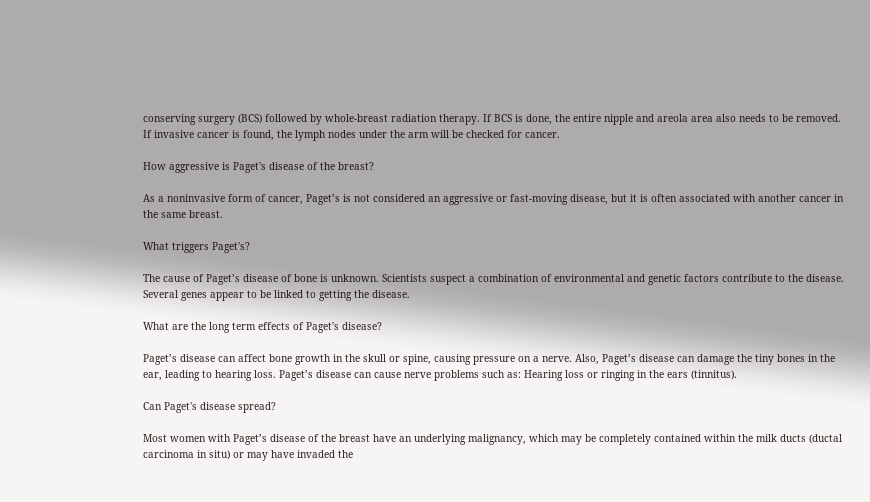conserving surgery (BCS) followed by whole-breast radiation therapy. If BCS is done, the entire nipple and areola area also needs to be removed. If invasive cancer is found, the lymph nodes under the arm will be checked for cancer.

How aggressive is Paget's disease of the breast?

As a noninvasive form of cancer, Paget’s is not considered an aggressive or fast-moving disease, but it is often associated with another cancer in the same breast.

What triggers Paget's?

The cause of Paget’s disease of bone is unknown. Scientists suspect a combination of environmental and genetic factors contribute to the disease. Several genes appear to be linked to getting the disease.

What are the long term effects of Paget's disease?

Paget’s disease can affect bone growth in the skull or spine, causing pressure on a nerve. Also, Paget’s disease can damage the tiny bones in the ear, leading to hearing loss. Paget’s disease can cause nerve problems such as: Hearing loss or ringing in the ears (tinnitus).

Can Paget's disease spread?

Most women with Paget’s disease of the breast have an underlying malignancy, which may be completely contained within the milk ducts (ductal carcinoma in situ) or may have invaded the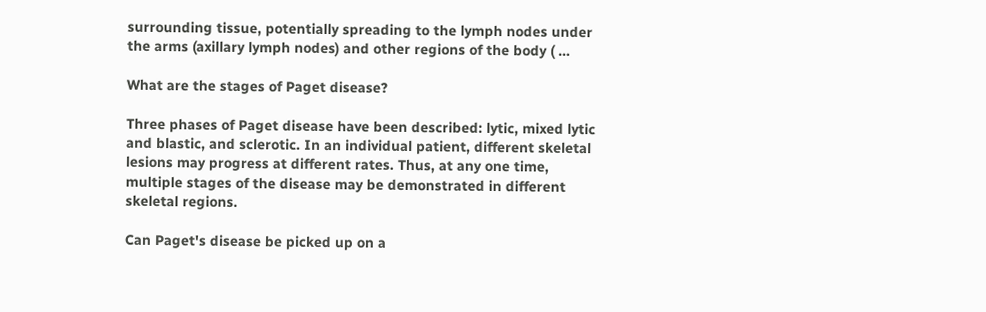surrounding tissue, potentially spreading to the lymph nodes under the arms (axillary lymph nodes) and other regions of the body ( …

What are the stages of Paget disease?

Three phases of Paget disease have been described: lytic, mixed lytic and blastic, and sclerotic. In an individual patient, different skeletal lesions may progress at different rates. Thus, at any one time, multiple stages of the disease may be demonstrated in different skeletal regions.

Can Paget's disease be picked up on a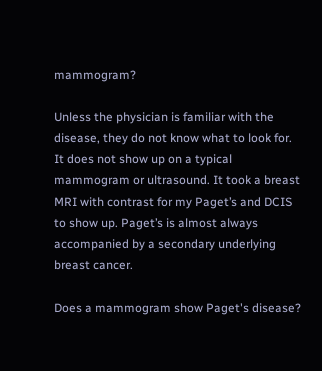mammogram?

Unless the physician is familiar with the disease, they do not know what to look for. It does not show up on a typical mammogram or ultrasound. It took a breast MRI with contrast for my Paget’s and DCIS to show up. Paget’s is almost always accompanied by a secondary underlying breast cancer.

Does a mammogram show Paget's disease?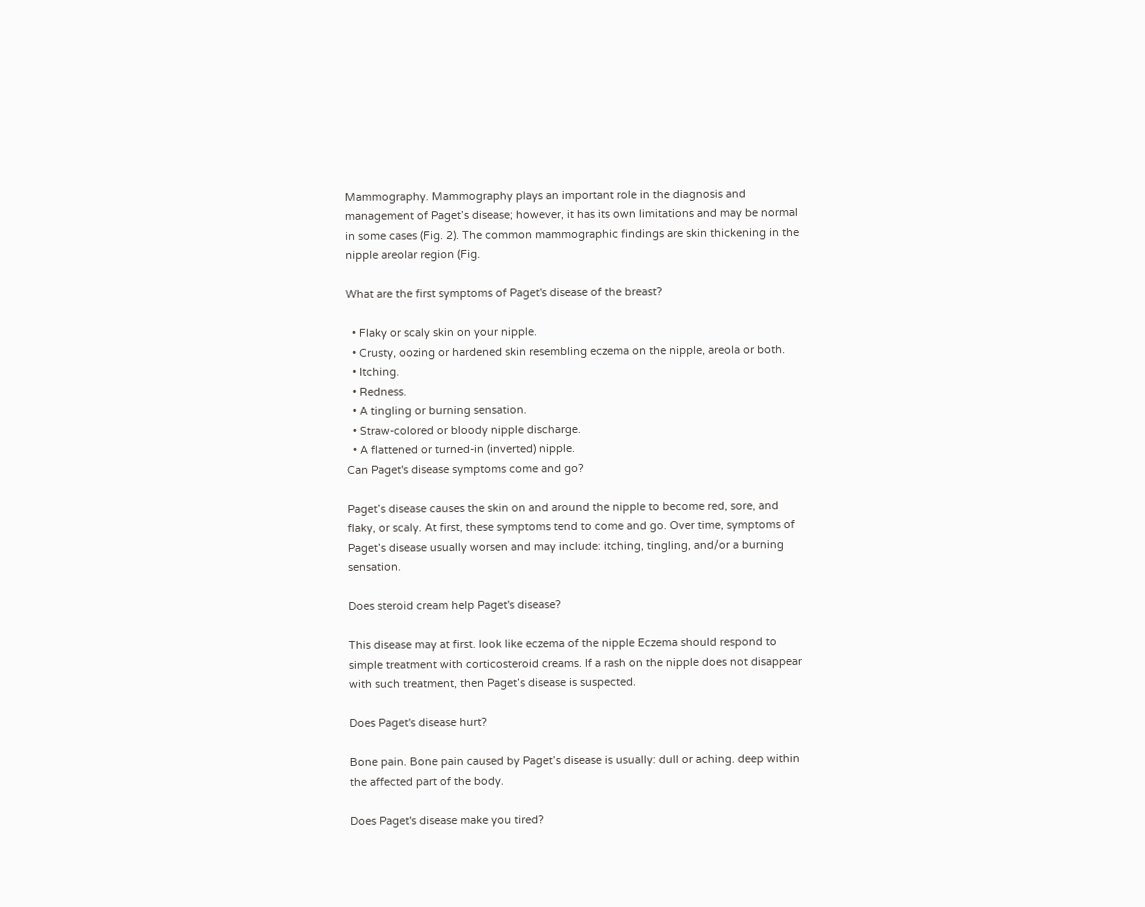Mammography. Mammography plays an important role in the diagnosis and management of Paget’s disease; however, it has its own limitations and may be normal in some cases (Fig. 2). The common mammographic findings are skin thickening in the nipple areolar region (Fig.

What are the first symptoms of Paget's disease of the breast?

  • Flaky or scaly skin on your nipple.
  • Crusty, oozing or hardened skin resembling eczema on the nipple, areola or both.
  • Itching.
  • Redness.
  • A tingling or burning sensation.
  • Straw-colored or bloody nipple discharge.
  • A flattened or turned-in (inverted) nipple.
Can Paget's disease symptoms come and go?

Paget’s disease causes the skin on and around the nipple to become red, sore, and flaky, or scaly. At first, these symptoms tend to come and go. Over time, symptoms of Paget’s disease usually worsen and may include: itching, tingling, and/or a burning sensation.

Does steroid cream help Paget's disease?

This disease may at first. look like eczema of the nipple Eczema should respond to simple treatment with corticosteroid creams. If a rash on the nipple does not disappear with such treatment, then Paget’s disease is suspected.

Does Paget's disease hurt?

Bone pain. Bone pain caused by Paget’s disease is usually: dull or aching. deep within the affected part of the body.

Does Paget's disease make you tired?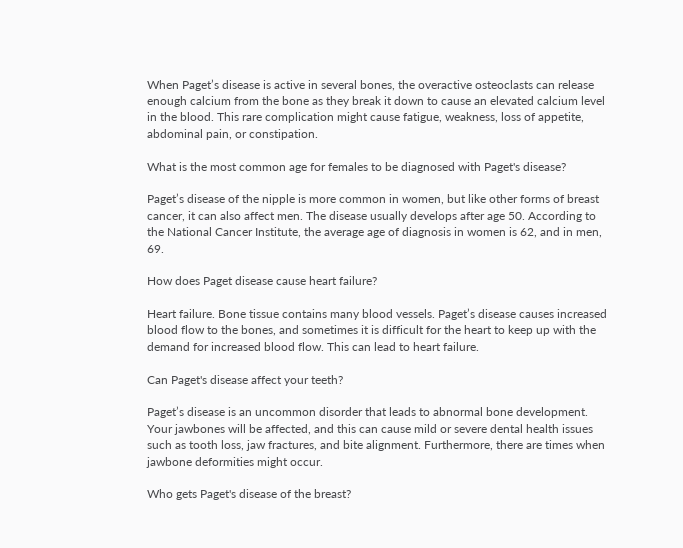When Paget’s disease is active in several bones, the overactive osteoclasts can release enough calcium from the bone as they break it down to cause an elevated calcium level in the blood. This rare complication might cause fatigue, weakness, loss of appetite, abdominal pain, or constipation.

What is the most common age for females to be diagnosed with Paget's disease?

Paget’s disease of the nipple is more common in women, but like other forms of breast cancer, it can also affect men. The disease usually develops after age 50. According to the National Cancer Institute, the average age of diagnosis in women is 62, and in men, 69.

How does Paget disease cause heart failure?

Heart failure. Bone tissue contains many blood vessels. Paget’s disease causes increased blood flow to the bones, and sometimes it is difficult for the heart to keep up with the demand for increased blood flow. This can lead to heart failure.

Can Paget's disease affect your teeth?

Paget’s disease is an uncommon disorder that leads to abnormal bone development. Your jawbones will be affected, and this can cause mild or severe dental health issues such as tooth loss, jaw fractures, and bite alignment. Furthermore, there are times when jawbone deformities might occur.

Who gets Paget's disease of the breast?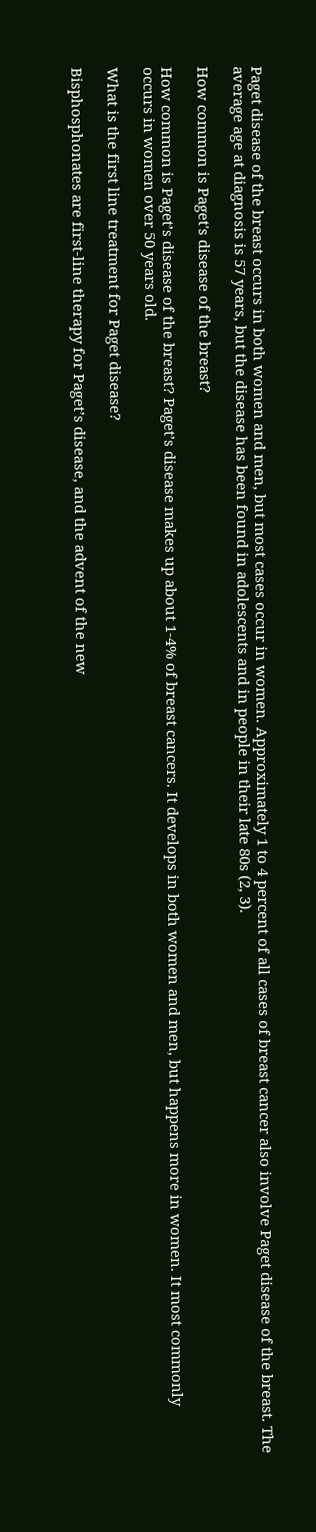Paget disease of the breast occurs in both women and men, but most cases occur in women. Approximately 1 to 4 percent of all cases of breast cancer also involve Paget disease of the breast. The average age at diagnosis is 57 years, but the disease has been found in adolescents and in people in their late 80s (2, 3).

How common is Paget's disease of the breast?

How common is Paget’s disease of the breast? Paget’s disease makes up about 1-4% of breast cancers. It develops in both women and men, but happens more in women. It most commonly occurs in women over 50 years old.

What is the first line treatment for Paget disease?

Bisphosphonates are first-line therapy for Paget’s disease, and the advent of the new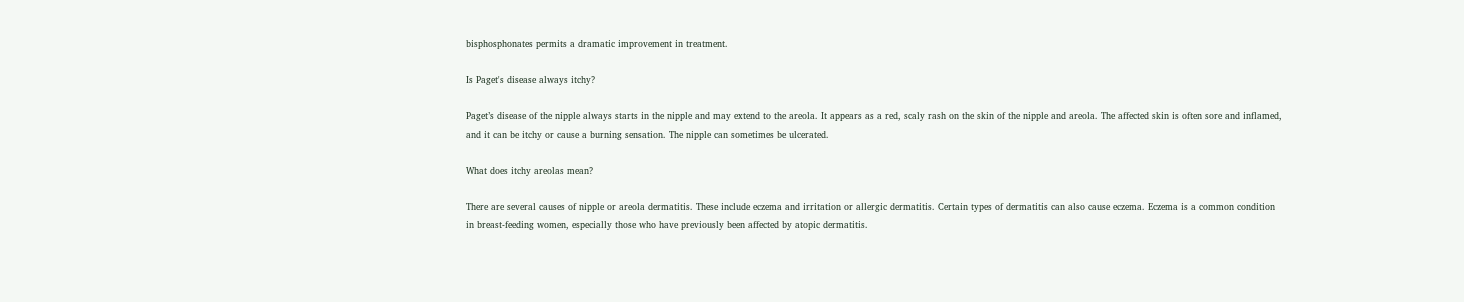bisphosphonates permits a dramatic improvement in treatment.

Is Paget's disease always itchy?

Paget’s disease of the nipple always starts in the nipple and may extend to the areola. It appears as a red, scaly rash on the skin of the nipple and areola. The affected skin is often sore and inflamed, and it can be itchy or cause a burning sensation. The nipple can sometimes be ulcerated.

What does itchy areolas mean?

There are several causes of nipple or areola dermatitis. These include eczema and irritation or allergic dermatitis. Certain types of dermatitis can also cause eczema. Eczema is a common condition in breast-feeding women, especially those who have previously been affected by atopic dermatitis.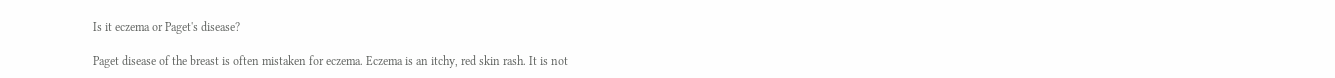Is it eczema or Paget's disease?

Paget disease of the breast is often mistaken for eczema. Eczema is an itchy, red skin rash. It is not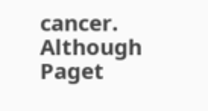cancer. Although Paget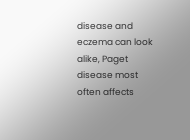disease and eczema can look alike, Paget disease most often affects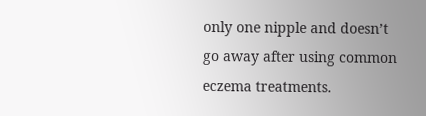only one nipple and doesn’t go away after using common eczema treatments.